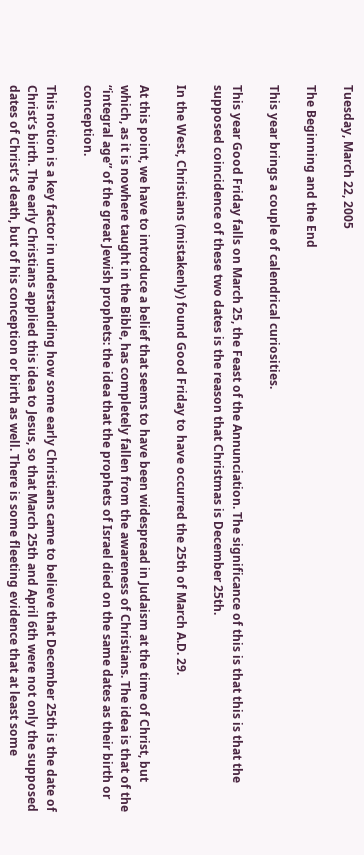Tuesday, March 22, 2005

The Beginning and the End

This year brings a couple of calendrical curiosities.

This year Good Friday falls on March 25, the Feast of the Annunciation. The significance of this is that this is that the supposed coincidence of these two dates is the reason that Christmas is December 25th.

In the West, Christians (mistakenly) found Good Friday to have occurred the 25th of March A.D. 29.

At this point, we have to introduce a belief that seems to have been widespread in Judaism at the time of Christ, but which, as it is nowhere taught in the Bible, has completely fallen from the awareness of Christians. The idea is that of the “integral age” of the great Jewish prophets: the idea that the prophets of Israel died on the same dates as their birth or conception.

This notion is a key factor in understanding how some early Christians came to believe that December 25th is the date of Christ’s birth. The early Christians applied this idea to Jesus, so that March 25th and April 6th were not only the supposed dates of Christ’s death, but of his conception or birth as well. There is some fleeting evidence that at least some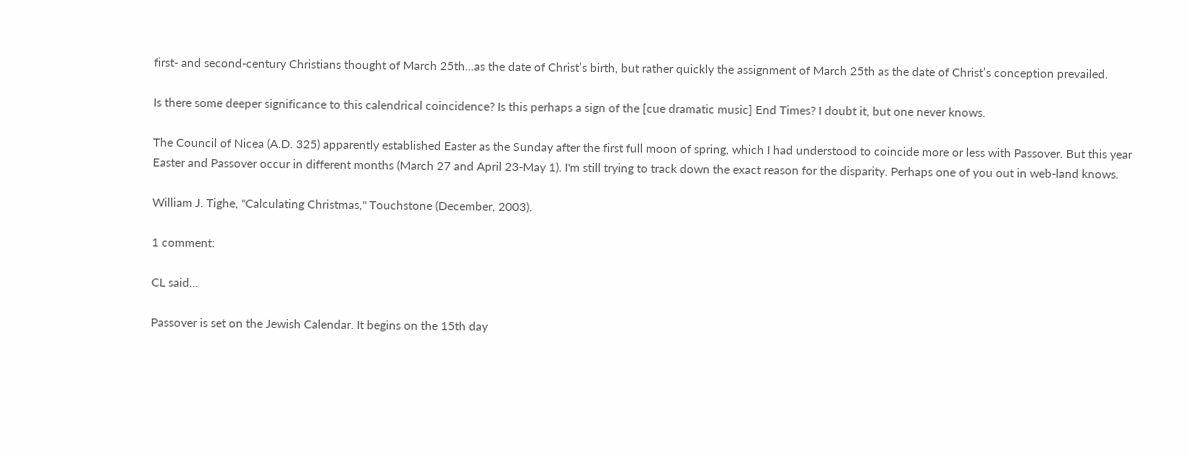first- and second-century Christians thought of March 25th...as the date of Christ’s birth, but rather quickly the assignment of March 25th as the date of Christ’s conception prevailed.

Is there some deeper significance to this calendrical coincidence? Is this perhaps a sign of the [cue dramatic music] End Times? I doubt it, but one never knows.

The Council of Nicea (A.D. 325) apparently established Easter as the Sunday after the first full moon of spring, which I had understood to coincide more or less with Passover. But this year Easter and Passover occur in different months (March 27 and April 23-May 1). I'm still trying to track down the exact reason for the disparity. Perhaps one of you out in web-land knows.

William J. Tighe, "Calculating Christmas," Touchstone (December, 2003).

1 comment:

CL said...

Passover is set on the Jewish Calendar. It begins on the 15th day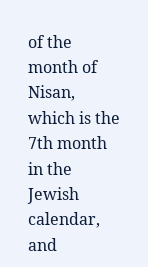of the month of Nisan, which is the 7th month in the Jewish calendar, and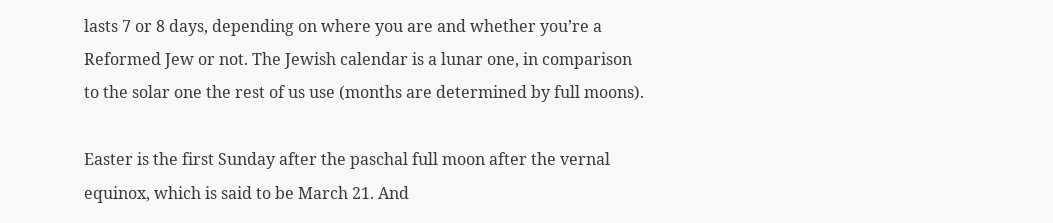lasts 7 or 8 days, depending on where you are and whether you’re a Reformed Jew or not. The Jewish calendar is a lunar one, in comparison to the solar one the rest of us use (months are determined by full moons).

Easter is the first Sunday after the paschal full moon after the vernal equinox, which is said to be March 21. And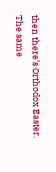then there’s Orthodox Easter. The same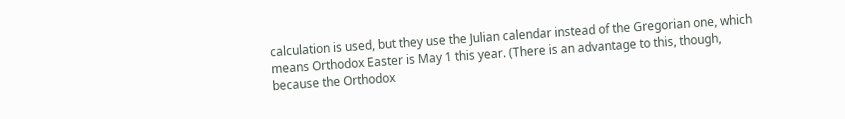calculation is used, but they use the Julian calendar instead of the Gregorian one, which means Orthodox Easter is May 1 this year. (There is an advantage to this, though, because the Orthodox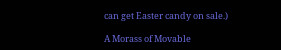can get Easter candy on sale.)

A Morass of Movable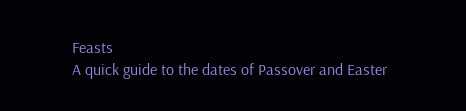Feasts
A quick guide to the dates of Passover and Easter